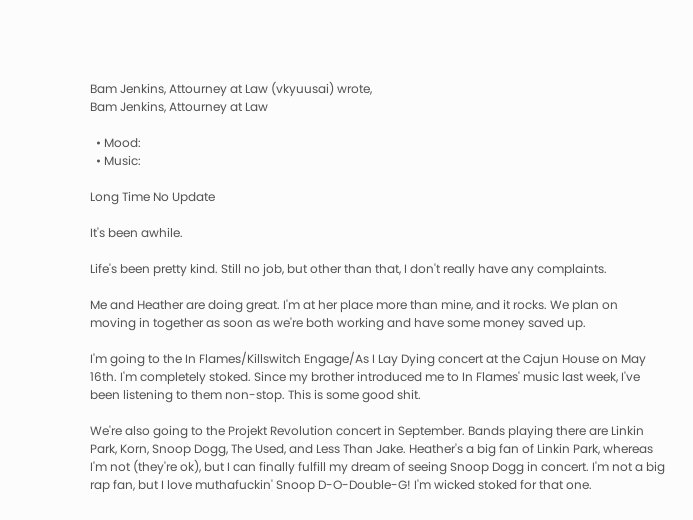Bam Jenkins, Attourney at Law (vkyuusai) wrote,
Bam Jenkins, Attourney at Law

  • Mood:
  • Music:

Long Time No Update

It's been awhile.

Life's been pretty kind. Still no job, but other than that, I don't really have any complaints.

Me and Heather are doing great. I'm at her place more than mine, and it rocks. We plan on moving in together as soon as we're both working and have some money saved up.

I'm going to the In Flames/Killswitch Engage/As I Lay Dying concert at the Cajun House on May 16th. I'm completely stoked. Since my brother introduced me to In Flames' music last week, I've been listening to them non-stop. This is some good shit.

We're also going to the Projekt Revolution concert in September. Bands playing there are Linkin Park, Korn, Snoop Dogg, The Used, and Less Than Jake. Heather's a big fan of Linkin Park, whereas I'm not (they're ok), but I can finally fulfill my dream of seeing Snoop Dogg in concert. I'm not a big rap fan, but I love muthafuckin' Snoop D-O-Double-G! I'm wicked stoked for that one.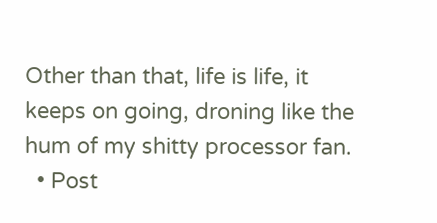Other than that, life is life, it keeps on going, droning like the hum of my shitty processor fan.
  • Post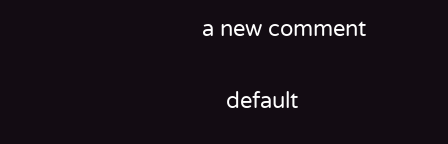a new comment


    default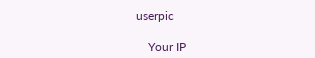userpic

    Your IP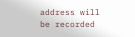address will be recorded